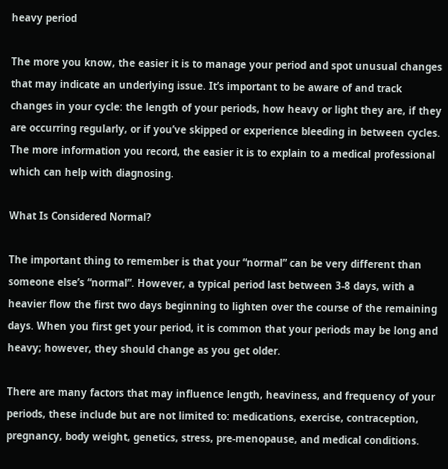heavy period

The more you know, the easier it is to manage your period and spot unusual changes that may indicate an underlying issue. It’s important to be aware of and track changes in your cycle: the length of your periods, how heavy or light they are, if they are occurring regularly, or if you’ve skipped or experience bleeding in between cycles. The more information you record, the easier it is to explain to a medical professional which can help with diagnosing.

What Is Considered Normal?

The important thing to remember is that your “normal” can be very different than someone else’s “normal”. However, a typical period last between 3-8 days, with a heavier flow the first two days beginning to lighten over the course of the remaining days. When you first get your period, it is common that your periods may be long and heavy; however, they should change as you get older.

There are many factors that may influence length, heaviness, and frequency of your periods, these include but are not limited to: medications, exercise, contraception, pregnancy, body weight, genetics, stress, pre-menopause, and medical conditions.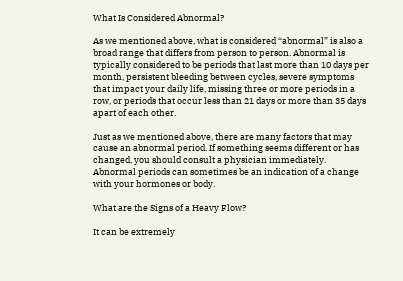What Is Considered Abnormal?

As we mentioned above, what is considered “abnormal” is also a broad range that differs from person to person. Abnormal is typically considered to be periods that last more than 10 days per month, persistent bleeding between cycles, severe symptoms that impact your daily life, missing three or more periods in a row, or periods that occur less than 21 days or more than 35 days apart of each other.

Just as we mentioned above, there are many factors that may cause an abnormal period. If something seems different or has changed, you should consult a physician immediately. Abnormal periods can sometimes be an indication of a change with your hormones or body.

What are the Signs of a Heavy Flow?

It can be extremely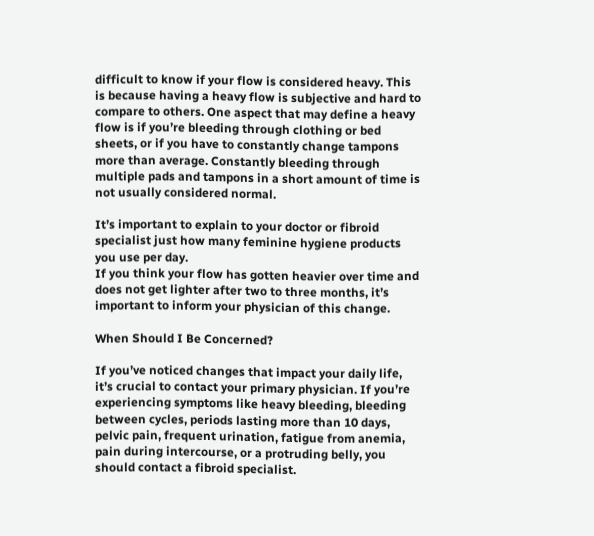difficult to know if your flow is considered heavy. This is because having a heavy flow is subjective and hard to compare to others. One aspect that may define a heavy flow is if you’re bleeding through clothing or bed sheets, or if you have to constantly change tampons more than average. Constantly bleeding through multiple pads and tampons in a short amount of time is not usually considered normal.

It’s important to explain to your doctor or fibroid specialist just how many feminine hygiene products you use per day.
If you think your flow has gotten heavier over time and does not get lighter after two to three months, it’s important to inform your physician of this change.

When Should I Be Concerned?

If you’ve noticed changes that impact your daily life, it’s crucial to contact your primary physician. If you’re experiencing symptoms like heavy bleeding, bleeding between cycles, periods lasting more than 10 days, pelvic pain, frequent urination, fatigue from anemia, pain during intercourse, or a protruding belly, you should contact a fibroid specialist.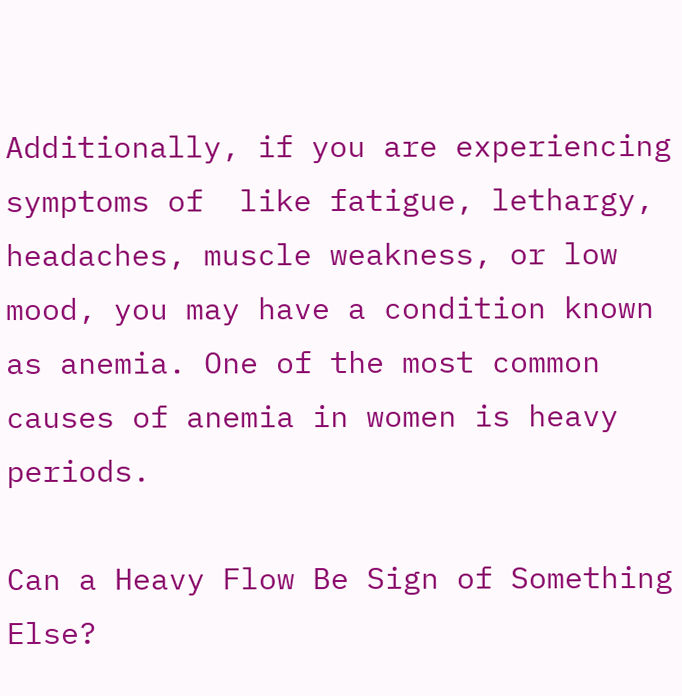Additionally, if you are experiencing symptoms of  like fatigue, lethargy, headaches, muscle weakness, or low mood, you may have a condition known as anemia. One of the most common causes of anemia in women is heavy periods.

Can a Heavy Flow Be Sign of Something Else?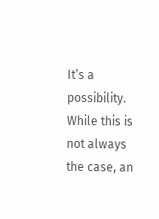It’s a possibility. While this is not always the case, an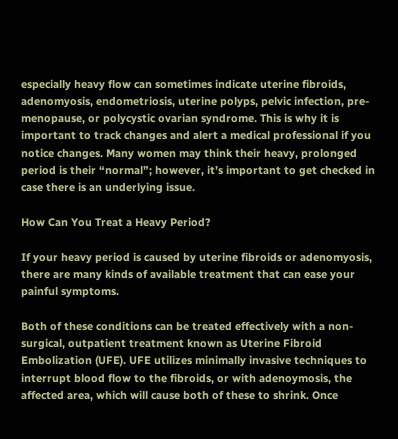especially heavy flow can sometimes indicate uterine fibroids, adenomyosis, endometriosis, uterine polyps, pelvic infection, pre-menopause, or polycystic ovarian syndrome. This is why it is important to track changes and alert a medical professional if you notice changes. Many women may think their heavy, prolonged period is their “normal”; however, it’s important to get checked in case there is an underlying issue.

How Can You Treat a Heavy Period?

If your heavy period is caused by uterine fibroids or adenomyosis, there are many kinds of available treatment that can ease your painful symptoms.

Both of these conditions can be treated effectively with a non-surgical, outpatient treatment known as Uterine Fibroid Embolization (UFE). UFE utilizes minimally invasive techniques to interrupt blood flow to the fibroids, or with adenoymosis, the affected area, which will cause both of these to shrink. Once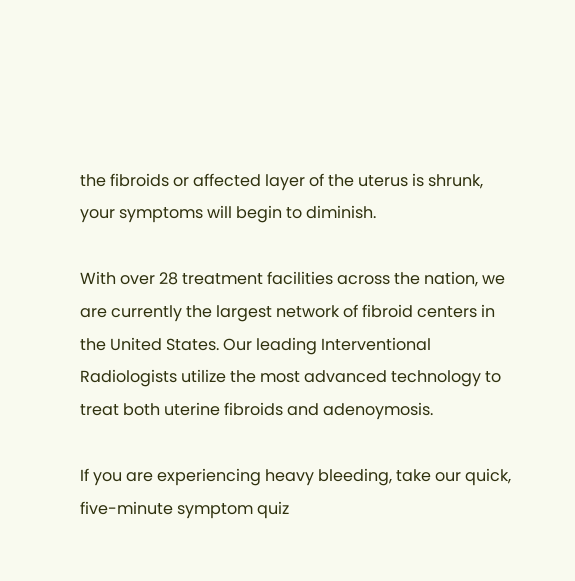the fibroids or affected layer of the uterus is shrunk, your symptoms will begin to diminish.

With over 28 treatment facilities across the nation, we are currently the largest network of fibroid centers in the United States. Our leading Interventional Radiologists utilize the most advanced technology to treat both uterine fibroids and adenoymosis.

If you are experiencing heavy bleeding, take our quick, five-minute symptom quiz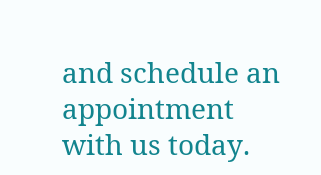and schedule an appointment with us today.